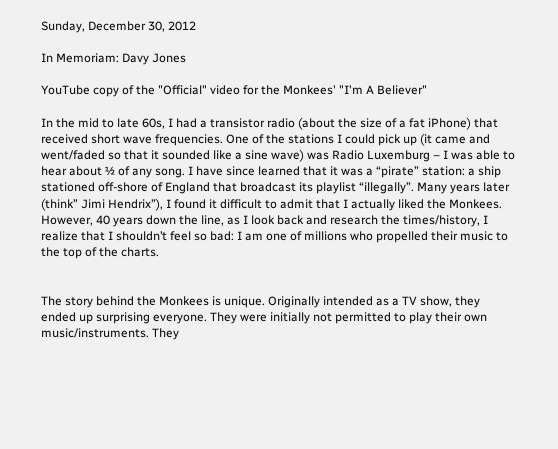Sunday, December 30, 2012

In Memoriam: Davy Jones

YouTube copy of the "Official" video for the Monkees' "I'm A Believer"

In the mid to late 60s, I had a transistor radio (about the size of a fat iPhone) that received short wave frequencies. One of the stations I could pick up (it came and went/faded so that it sounded like a sine wave) was Radio Luxemburg – I was able to hear about ½ of any song. I have since learned that it was a “pirate” station: a ship stationed off-shore of England that broadcast its playlist “illegally”. Many years later (think” Jimi Hendrix”), I found it difficult to admit that I actually liked the Monkees. However, 40 years down the line, as I look back and research the times/history, I realize that I shouldn’t feel so bad: I am one of millions who propelled their music to the top of the charts.


The story behind the Monkees is unique. Originally intended as a TV show, they ended up surprising everyone. They were initially not permitted to play their own music/instruments. They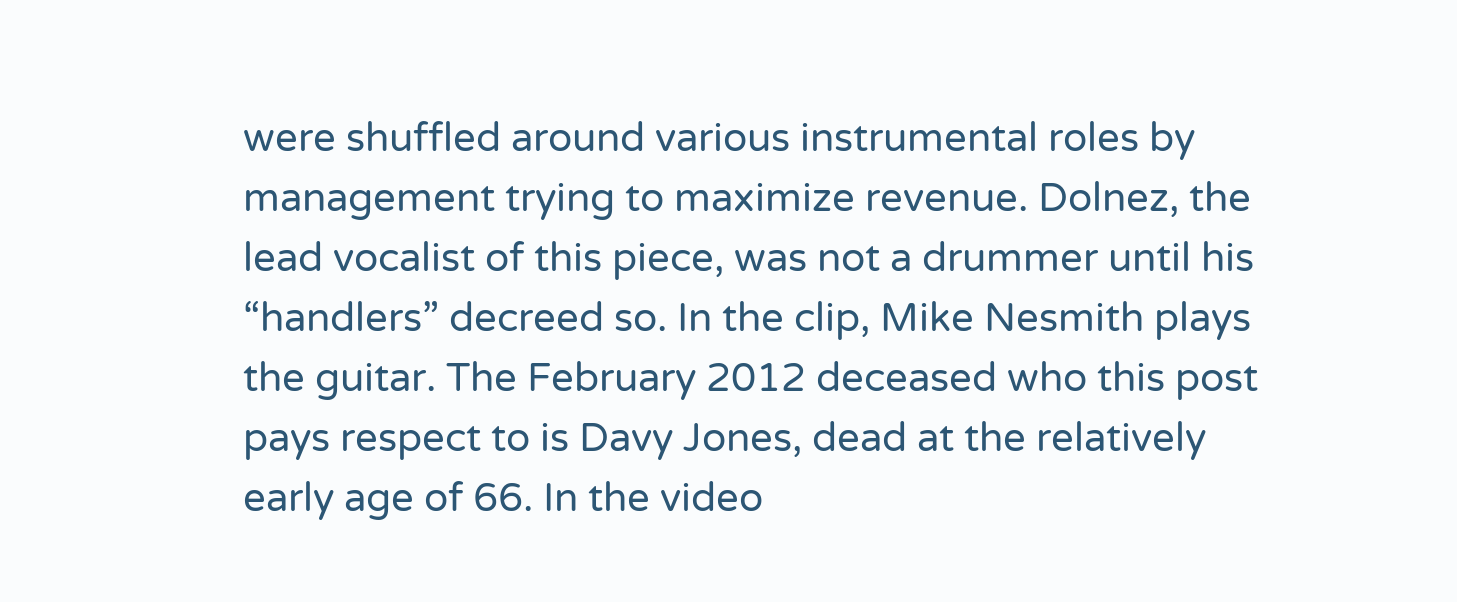were shuffled around various instrumental roles by management trying to maximize revenue. Dolnez, the lead vocalist of this piece, was not a drummer until his “handlers” decreed so. In the clip, Mike Nesmith plays the guitar. The February 2012 deceased who this post pays respect to is Davy Jones, dead at the relatively early age of 66. In the video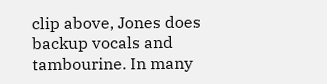clip above, Jones does backup vocals and tambourine. In many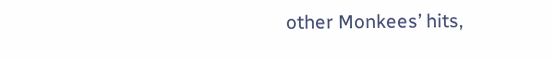other Monkees’ hits,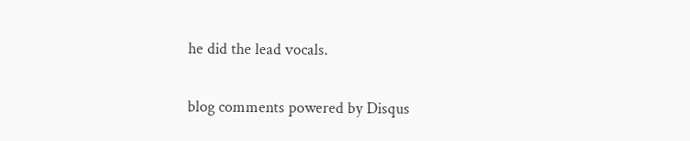he did the lead vocals.

blog comments powered by Disqus